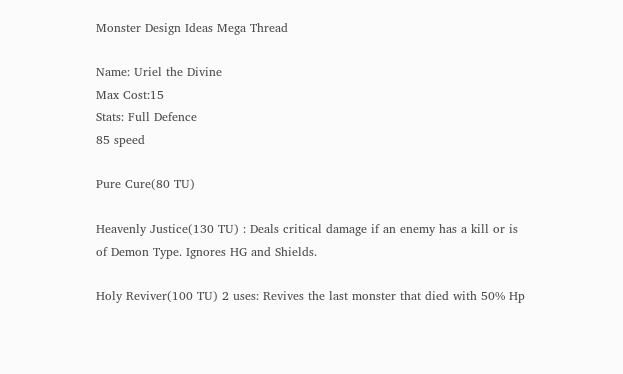Monster Design Ideas Mega Thread

Name: Uriel the Divine
Max Cost:15
Stats: Full Defence
85 speed

Pure Cure(80 TU)

Heavenly Justice(130 TU) : Deals critical damage if an enemy has a kill or is of Demon Type. Ignores HG and Shields.

Holy Reviver(100 TU) 2 uses: Revives the last monster that died with 50% Hp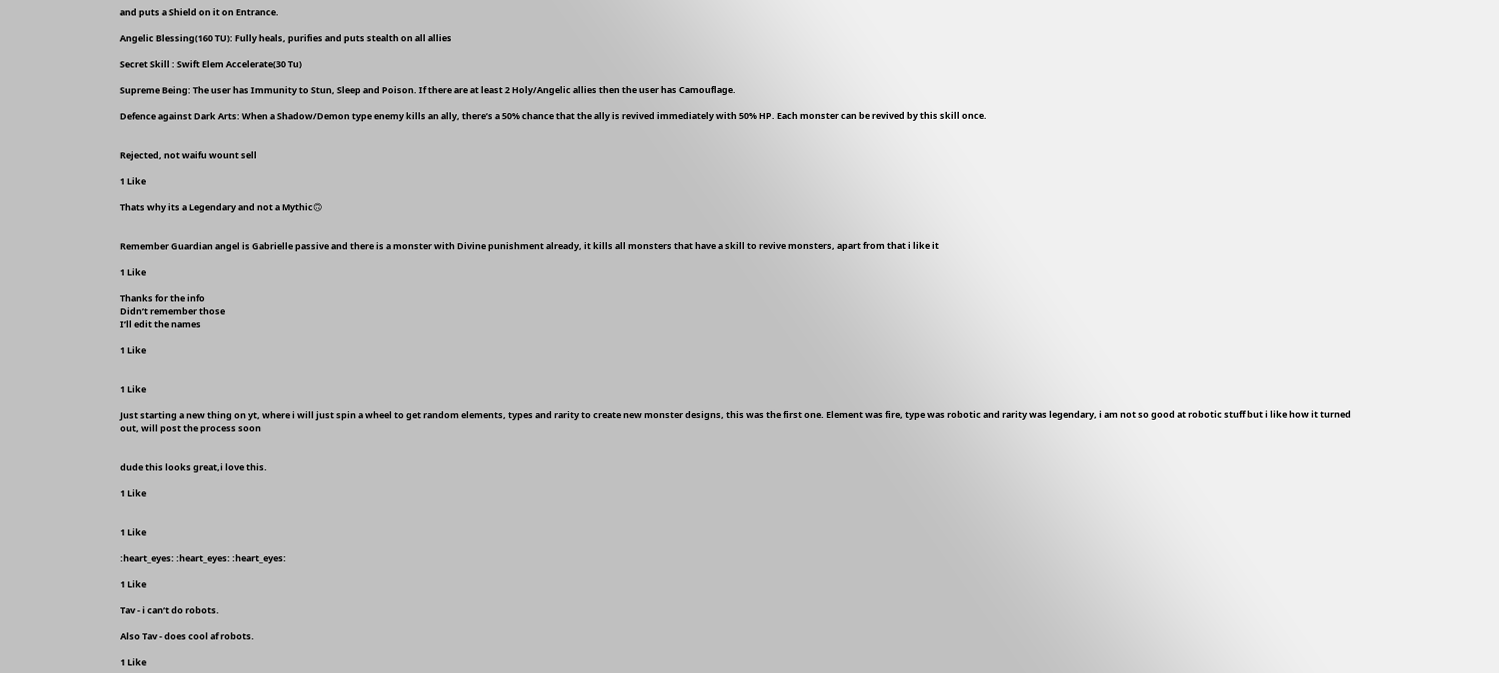and puts a Shield on it on Entrance.

Angelic Blessing(160 TU): Fully heals, purifies and puts stealth on all allies

Secret Skill : Swift Elem Accelerate(30 Tu)

Supreme Being: The user has Immunity to Stun, Sleep and Poison. If there are at least 2 Holy/Angelic allies then the user has Camouflage.

Defence against Dark Arts: When a Shadow/Demon type enemy kills an ally, there’s a 50% chance that the ally is revived immediately with 50% HP. Each monster can be revived by this skill once.


Rejected, not waifu wount sell

1 Like

Thats why its a Legendary and not a Mythic🙃


Remember Guardian angel is Gabrielle passive and there is a monster with Divine punishment already, it kills all monsters that have a skill to revive monsters, apart from that i like it

1 Like

Thanks for the info
Didn’t remember those
I’ll edit the names

1 Like


1 Like

Just starting a new thing on yt, where i will just spin a wheel to get random elements, types and rarity to create new monster designs, this was the first one. Element was fire, type was robotic and rarity was legendary, i am not so good at robotic stuff but i like how it turned out, will post the process soon


dude this looks great,i love this.

1 Like


1 Like

:heart_eyes: :heart_eyes: :heart_eyes:

1 Like

Tav - i can’t do robots.

Also Tav - does cool af robots.

1 Like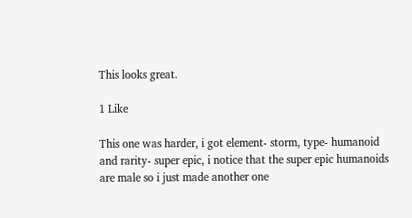This looks great.

1 Like

This one was harder, i got element- storm, type- humanoid and rarity- super epic, i notice that the super epic humanoids are male so i just made another one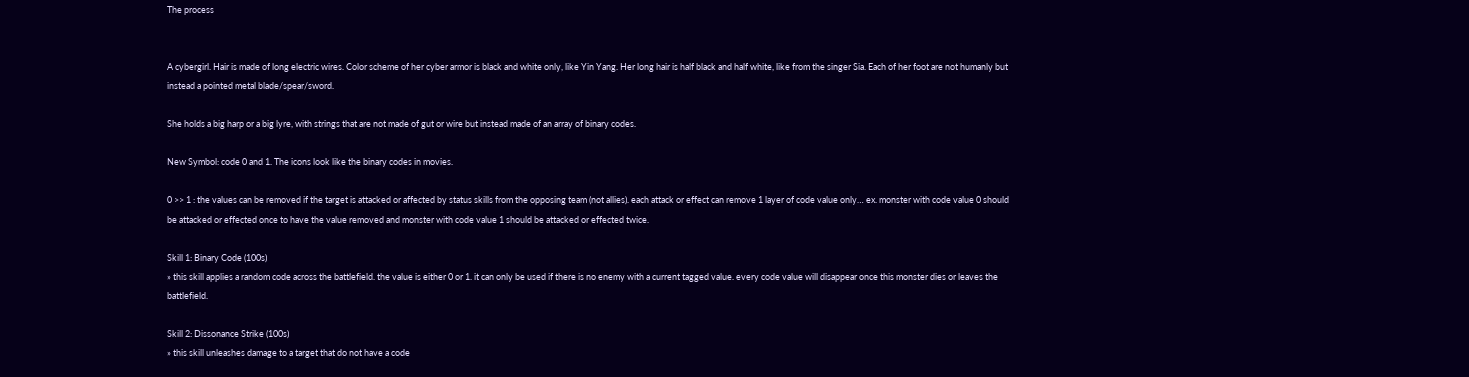The process


A cybergirl. Hair is made of long electric wires. Color scheme of her cyber armor is black and white only, like Yin Yang. Her long hair is half black and half white, like from the singer Sia. Each of her foot are not humanly but instead a pointed metal blade/spear/sword.

She holds a big harp or a big lyre, with strings that are not made of gut or wire but instead made of an array of binary codes.

New Symbol: code 0 and 1. The icons look like the binary codes in movies.

0 >> 1 : the values can be removed if the target is attacked or affected by status skills from the opposing team (not allies). each attack or effect can remove 1 layer of code value only… ex. monster with code value 0 should be attacked or effected once to have the value removed and monster with code value 1 should be attacked or effected twice.

Skill 1: Binary Code (100s)
» this skill applies a random code across the battlefield. the value is either 0 or 1. it can only be used if there is no enemy with a current tagged value. every code value will disappear once this monster dies or leaves the battlefield.

Skill 2: Dissonance Strike (100s)
» this skill unleashes damage to a target that do not have a code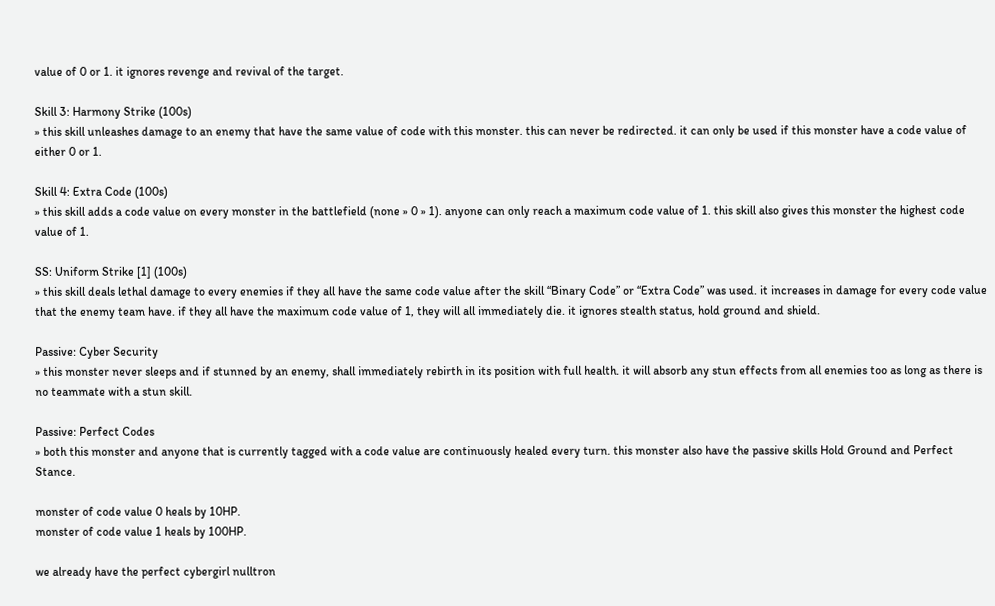value of 0 or 1. it ignores revenge and revival of the target.

Skill 3: Harmony Strike (100s)
» this skill unleashes damage to an enemy that have the same value of code with this monster. this can never be redirected. it can only be used if this monster have a code value of either 0 or 1.

Skill 4: Extra Code (100s)
» this skill adds a code value on every monster in the battlefield (none » 0 » 1). anyone can only reach a maximum code value of 1. this skill also gives this monster the highest code value of 1.

SS: Uniform Strike [1] (100s)
» this skill deals lethal damage to every enemies if they all have the same code value after the skill “Binary Code” or “Extra Code” was used. it increases in damage for every code value that the enemy team have. if they all have the maximum code value of 1, they will all immediately die. it ignores stealth status, hold ground and shield.

Passive: Cyber Security
» this monster never sleeps and if stunned by an enemy, shall immediately rebirth in its position with full health. it will absorb any stun effects from all enemies too as long as there is no teammate with a stun skill.

Passive: Perfect Codes
» both this monster and anyone that is currently tagged with a code value are continuously healed every turn. this monster also have the passive skills Hold Ground and Perfect Stance.

monster of code value 0 heals by 10HP.
monster of code value 1 heals by 100HP.

we already have the perfect cybergirl nulltron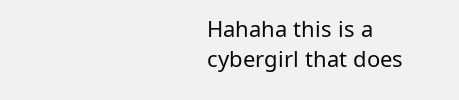Hahaha this is a cybergirl that does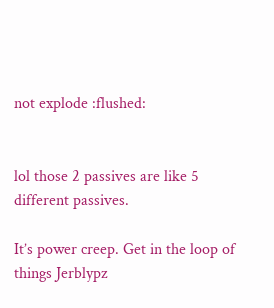not explode :flushed:


lol those 2 passives are like 5 different passives.

It’s power creep. Get in the loop of things Jerblypz